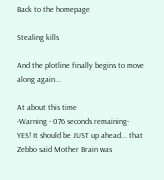Back to the homepage

Stealing kills

And the plotline finally begins to move along again...

At about this time
-Warning - 076 seconds remaining-
YES! It should be JUST up ahead... that Zebbo said Mother Brain was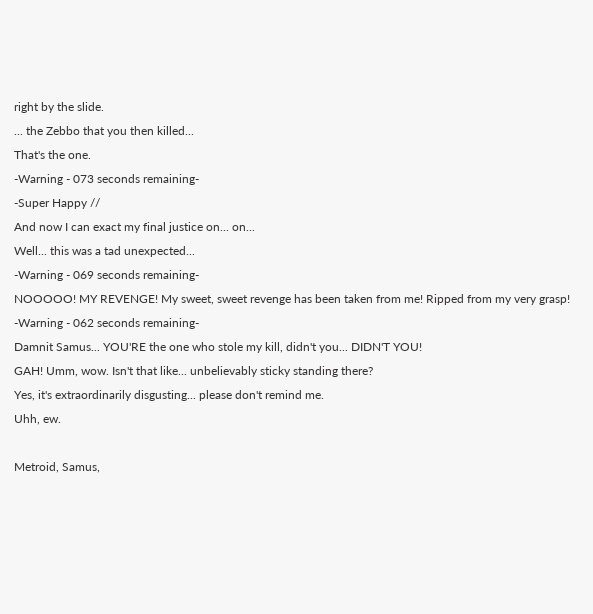right by the slide.
... the Zebbo that you then killed...
That's the one.
-Warning - 073 seconds remaining-
-Super Happy //
And now I can exact my final justice on... on...
Well... this was a tad unexpected...
-Warning - 069 seconds remaining-
NOOOOO! MY REVENGE! My sweet, sweet revenge has been taken from me! Ripped from my very grasp!
-Warning - 062 seconds remaining-
Damnit Samus... YOU'RE the one who stole my kill, didn't you... DIDN'T YOU!
GAH! Umm, wow. Isn't that like... unbelievably sticky standing there?
Yes, it's extraordinarily disgusting... please don't remind me.
Uhh, ew.

Metroid, Samus,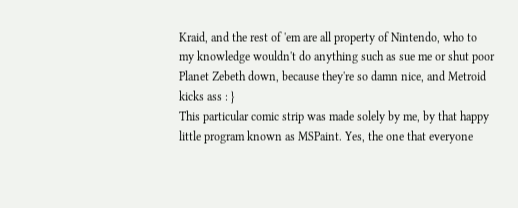Kraid, and the rest of 'em are all property of Nintendo, who to my knowledge wouldn't do anything such as sue me or shut poor Planet Zebeth down, because they're so damn nice, and Metroid kicks ass : }
This particular comic strip was made solely by me, by that happy little program known as MSPaint. Yes, the one that everyone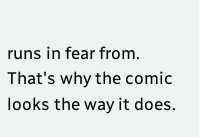runs in fear from. That's why the comic looks the way it does.